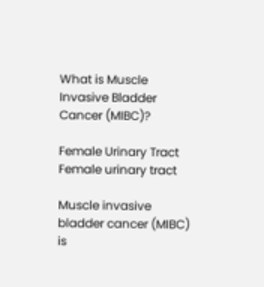What is Muscle Invasive Bladder Cancer (MIBC)?

Female Urinary Tract
Female urinary tract

Muscle invasive bladder cancer (MIBC) is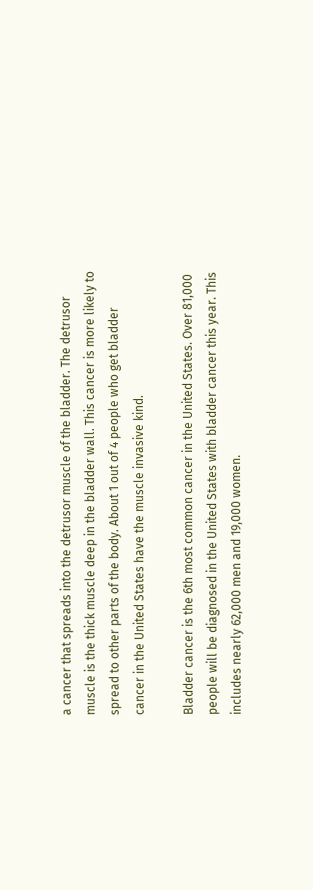a cancer that spreads into the detrusor muscle of the bladder. The detrusor muscle is the thick muscle deep in the bladder wall. This cancer is more likely to spread to other parts of the body. About 1 out of 4 people who get bladder cancer in the United States have the muscle invasive kind.

Bladder cancer is the 6th most common cancer in the United States. Over 81,000 people will be diagnosed in the United States with bladder cancer this year. This includes nearly 62,000 men and 19,000 women.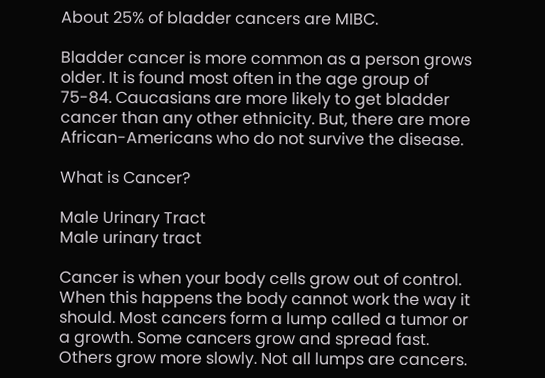About 25% of bladder cancers are MIBC.

Bladder cancer is more common as a person grows older. It is found most often in the age group of 75-84. Caucasians are more likely to get bladder cancer than any other ethnicity. But, there are more African-Americans who do not survive the disease.

What is Cancer?

Male Urinary Tract
Male urinary tract

Cancer is when your body cells grow out of control. When this happens the body cannot work the way it should. Most cancers form a lump called a tumor or a growth. Some cancers grow and spread fast. Others grow more slowly. Not all lumps are cancers.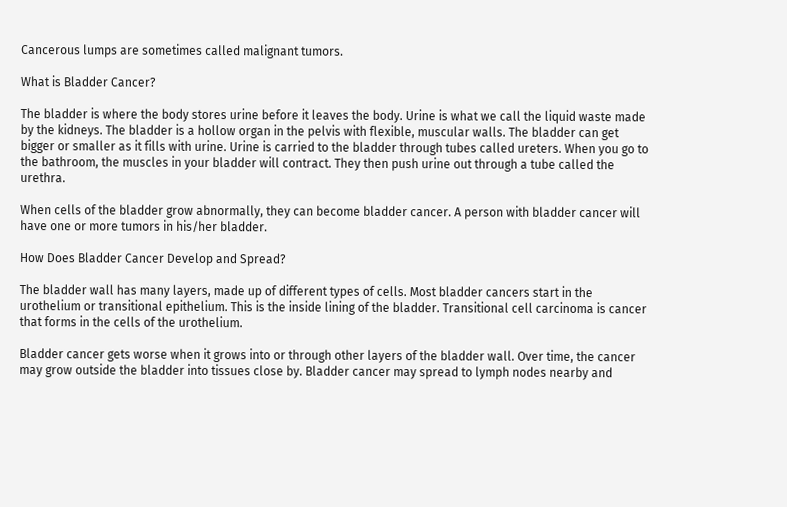Cancerous lumps are sometimes called malignant tumors.

What is Bladder Cancer?

The bladder is where the body stores urine before it leaves the body. Urine is what we call the liquid waste made by the kidneys. The bladder is a hollow organ in the pelvis with flexible, muscular walls. The bladder can get bigger or smaller as it fills with urine. Urine is carried to the bladder through tubes called ureters. When you go to the bathroom, the muscles in your bladder will contract. They then push urine out through a tube called the urethra.

When cells of the bladder grow abnormally, they can become bladder cancer. A person with bladder cancer will have one or more tumors in his/her bladder.

How Does Bladder Cancer Develop and Spread?

The bladder wall has many layers, made up of different types of cells. Most bladder cancers start in the urothelium or transitional epithelium. This is the inside lining of the bladder. Transitional cell carcinoma is cancer that forms in the cells of the urothelium.

Bladder cancer gets worse when it grows into or through other layers of the bladder wall. Over time, the cancer may grow outside the bladder into tissues close by. Bladder cancer may spread to lymph nodes nearby and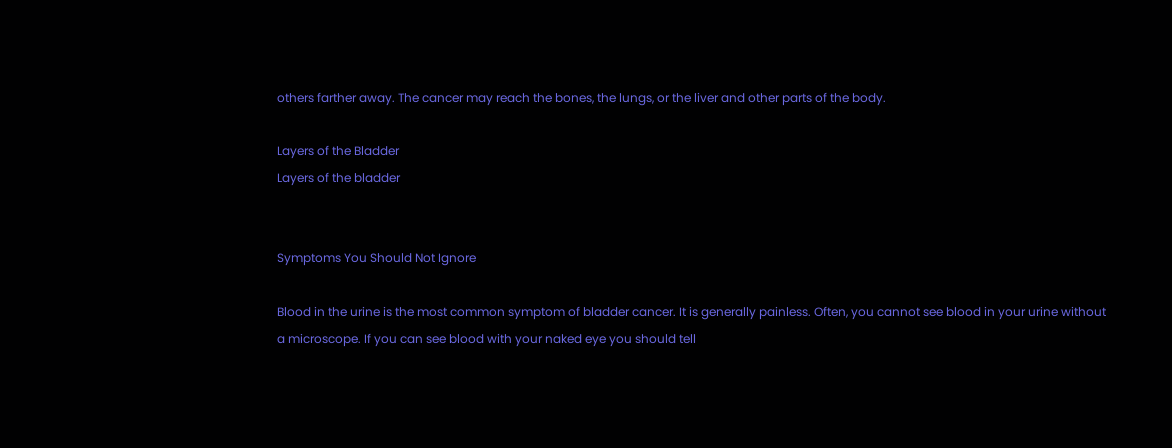others farther away. The cancer may reach the bones, the lungs, or the liver and other parts of the body.

Layers of the Bladder
Layers of the bladder


Symptoms You Should Not Ignore

Blood in the urine is the most common symptom of bladder cancer. It is generally painless. Often, you cannot see blood in your urine without a microscope. If you can see blood with your naked eye you should tell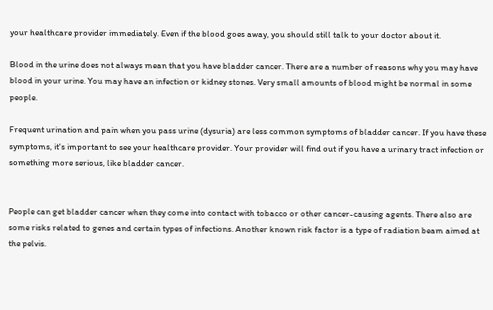your healthcare provider immediately. Even if the blood goes away, you should still talk to your doctor about it.

Blood in the urine does not always mean that you have bladder cancer. There are a number of reasons why you may have blood in your urine. You may have an infection or kidney stones. Very small amounts of blood might be normal in some people.

Frequent urination and pain when you pass urine (dysuria) are less common symptoms of bladder cancer. If you have these symptoms, it's important to see your healthcare provider. Your provider will find out if you have a urinary tract infection or something more serious, like bladder cancer.


People can get bladder cancer when they come into contact with tobacco or other cancer-causing agents. There also are some risks related to genes and certain types of infections. Another known risk factor is a type of radiation beam aimed at the pelvis.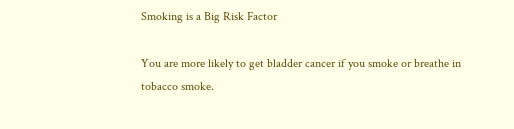Smoking is a Big Risk Factor

You are more likely to get bladder cancer if you smoke or breathe in tobacco smoke.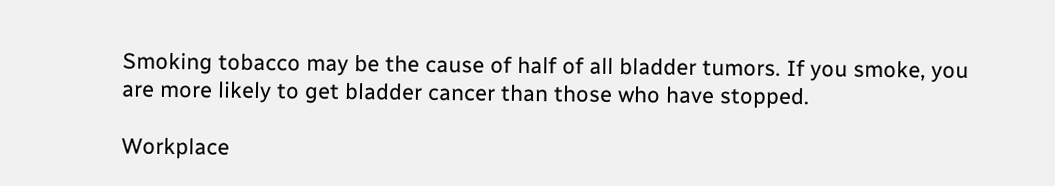Smoking tobacco may be the cause of half of all bladder tumors. If you smoke, you are more likely to get bladder cancer than those who have stopped.

Workplace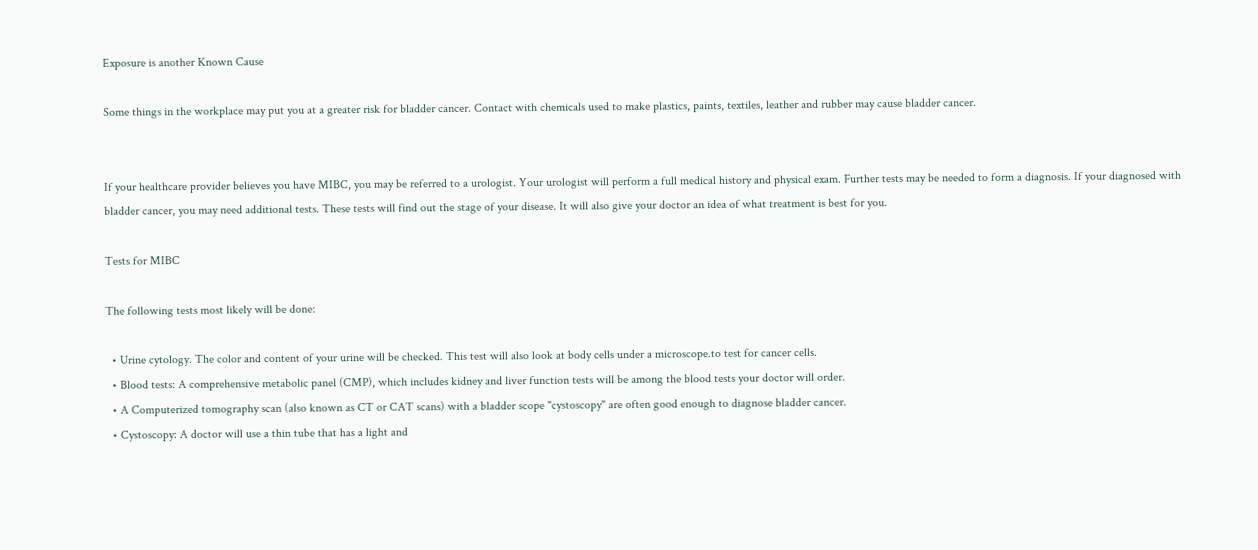Exposure is another Known Cause

Some things in the workplace may put you at a greater risk for bladder cancer. Contact with chemicals used to make plastics, paints, textiles, leather and rubber may cause bladder cancer.


If your healthcare provider believes you have MIBC, you may be referred to a urologist. Your urologist will perform a full medical history and physical exam. Further tests may be needed to form a diagnosis. If your diagnosed with bladder cancer, you may need additional tests. These tests will find out the stage of your disease. It will also give your doctor an idea of what treatment is best for you.

Tests for MIBC

The following tests most likely will be done:

  • Urine cytology. The color and content of your urine will be checked. This test will also look at body cells under a microscope.to test for cancer cells.
  • Blood tests: A comprehensive metabolic panel (CMP), which includes kidney and liver function tests will be among the blood tests your doctor will order.
  • A Computerized tomography scan (also known as CT or CAT scans) with a bladder scope "cystoscopy" are often good enough to diagnose bladder cancer.
  • Cystoscopy: A doctor will use a thin tube that has a light and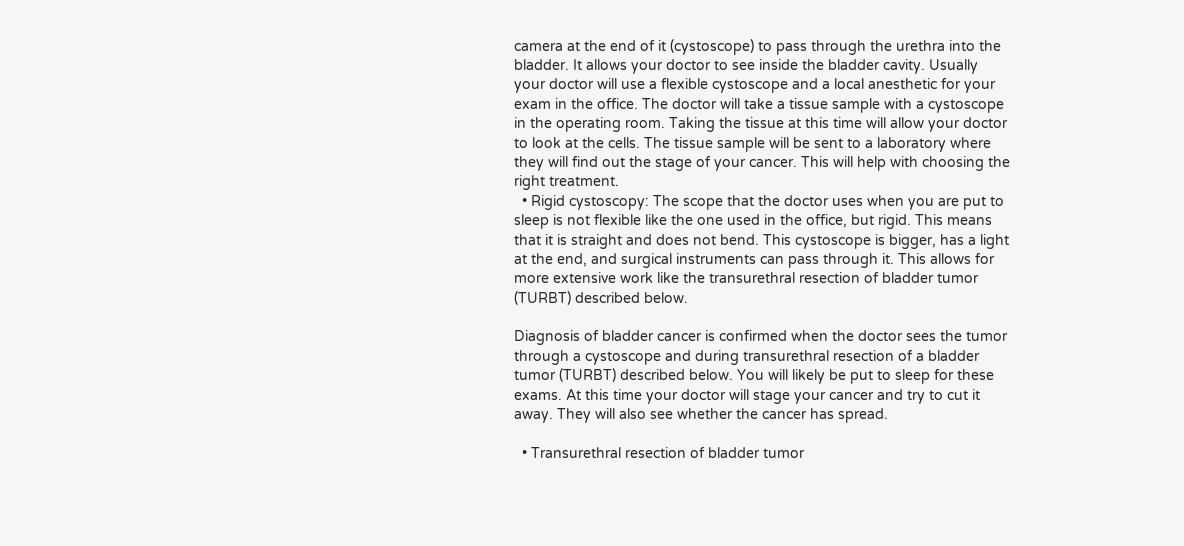camera at the end of it (cystoscope) to pass through the urethra into the bladder. It allows your doctor to see inside the bladder cavity. Usually your doctor will use a flexible cystoscope and a local anesthetic for your exam in the office. The doctor will take a tissue sample with a cystoscope in the operating room. Taking the tissue at this time will allow your doctor to look at the cells. The tissue sample will be sent to a laboratory where they will find out the stage of your cancer. This will help with choosing the right treatment.
  • Rigid cystoscopy: The scope that the doctor uses when you are put to sleep is not flexible like the one used in the office, but rigid. This means that it is straight and does not bend. This cystoscope is bigger, has a light at the end, and surgical instruments can pass through it. This allows for more extensive work like the transurethral resection of bladder tumor (TURBT) described below.

Diagnosis of bladder cancer is confirmed when the doctor sees the tumor through a cystoscope and during transurethral resection of a bladder tumor (TURBT) described below. You will likely be put to sleep for these exams. At this time your doctor will stage your cancer and try to cut it away. They will also see whether the cancer has spread.

  • Transurethral resection of bladder tumor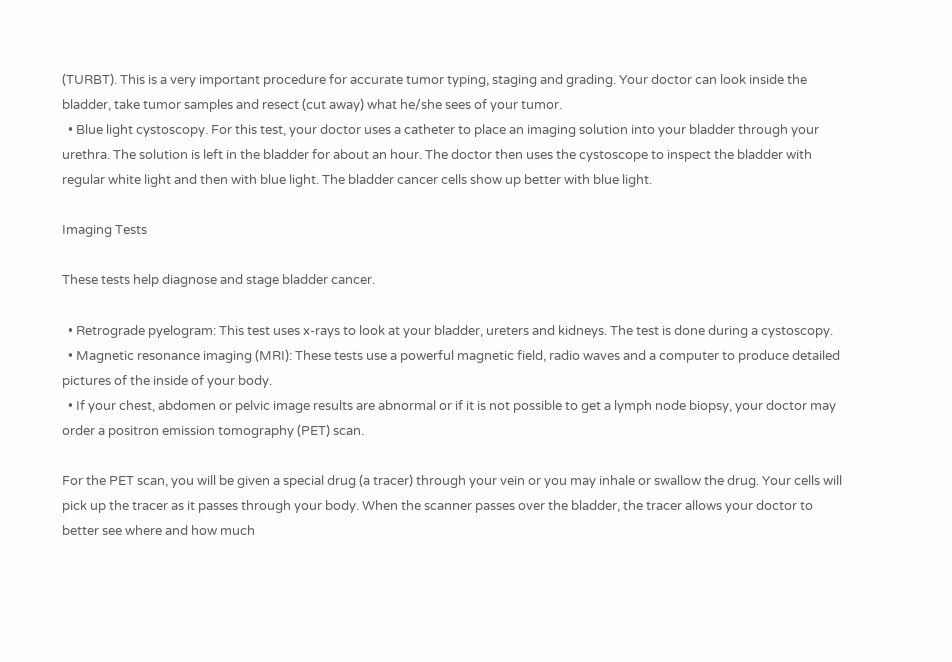(TURBT). This is a very important procedure for accurate tumor typing, staging and grading. Your doctor can look inside the bladder, take tumor samples and resect (cut away) what he/she sees of your tumor.
  • Blue light cystoscopy. For this test, your doctor uses a catheter to place an imaging solution into your bladder through your urethra. The solution is left in the bladder for about an hour. The doctor then uses the cystoscope to inspect the bladder with regular white light and then with blue light. The bladder cancer cells show up better with blue light.

Imaging Tests

These tests help diagnose and stage bladder cancer.

  • Retrograde pyelogram: This test uses x-rays to look at your bladder, ureters and kidneys. The test is done during a cystoscopy.
  • Magnetic resonance imaging (MRI): These tests use a powerful magnetic field, radio waves and a computer to produce detailed pictures of the inside of your body.
  • If your chest, abdomen or pelvic image results are abnormal or if it is not possible to get a lymph node biopsy, your doctor may order a positron emission tomography (PET) scan.

For the PET scan, you will be given a special drug (a tracer) through your vein or you may inhale or swallow the drug. Your cells will pick up the tracer as it passes through your body. When the scanner passes over the bladder, the tracer allows your doctor to better see where and how much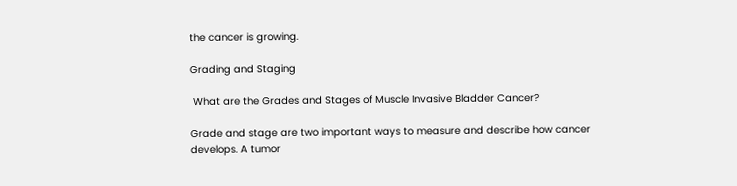the cancer is growing.

Grading and Staging

 What are the Grades and Stages of Muscle Invasive Bladder Cancer?

Grade and stage are two important ways to measure and describe how cancer develops. A tumor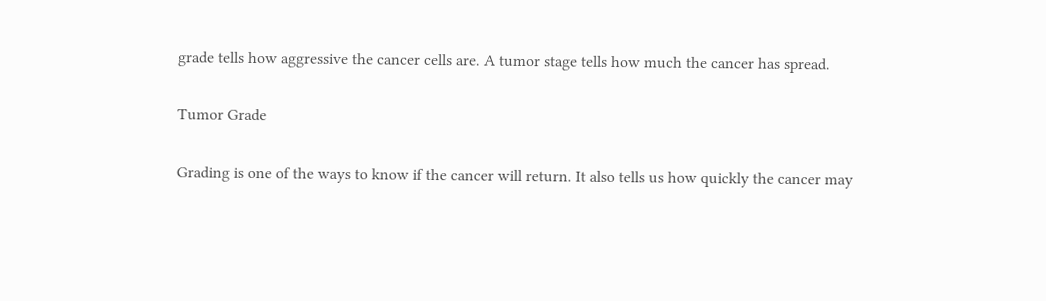grade tells how aggressive the cancer cells are. A tumor stage tells how much the cancer has spread.

Tumor Grade

Grading is one of the ways to know if the cancer will return. It also tells us how quickly the cancer may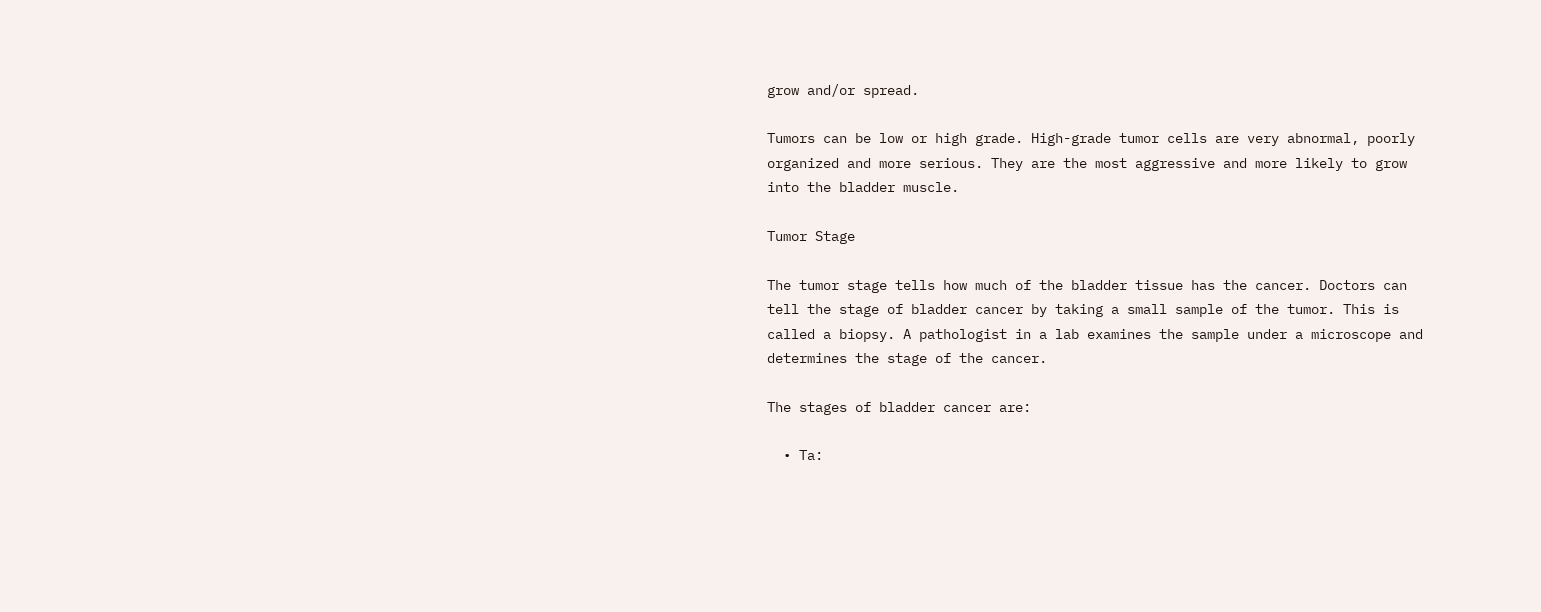grow and/or spread.

Tumors can be low or high grade. High-grade tumor cells are very abnormal, poorly organized and more serious. They are the most aggressive and more likely to grow into the bladder muscle.

Tumor Stage

The tumor stage tells how much of the bladder tissue has the cancer. Doctors can tell the stage of bladder cancer by taking a small sample of the tumor. This is called a biopsy. A pathologist in a lab examines the sample under a microscope and determines the stage of the cancer.

The stages of bladder cancer are:

  • Ta: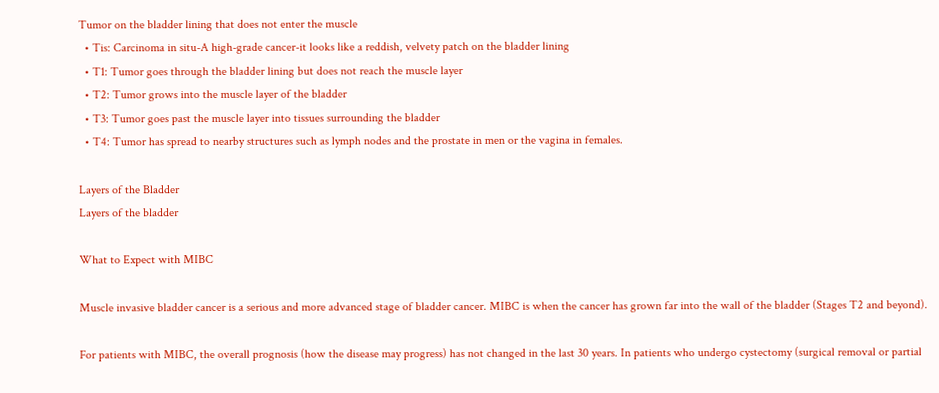Tumor on the bladder lining that does not enter the muscle
  • Tis: Carcinoma in situ-A high-grade cancer-it looks like a reddish, velvety patch on the bladder lining
  • T1: Tumor goes through the bladder lining but does not reach the muscle layer
  • T2: Tumor grows into the muscle layer of the bladder
  • T3: Tumor goes past the muscle layer into tissues surrounding the bladder
  • T4: Tumor has spread to nearby structures such as lymph nodes and the prostate in men or the vagina in females.

Layers of the Bladder
Layers of the bladder

What to Expect with MIBC

Muscle invasive bladder cancer is a serious and more advanced stage of bladder cancer. MIBC is when the cancer has grown far into the wall of the bladder (Stages T2 and beyond).

For patients with MIBC, the overall prognosis (how the disease may progress) has not changed in the last 30 years. In patients who undergo cystectomy (surgical removal or partial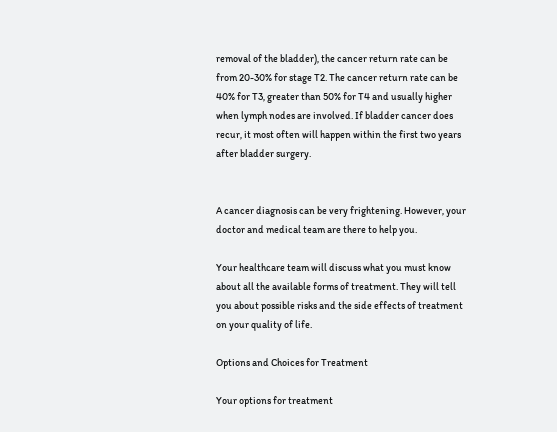removal of the bladder), the cancer return rate can be from 20-30% for stage T2. The cancer return rate can be 40% for T3, greater than 50% for T4 and usually higher when lymph nodes are involved. If bladder cancer does recur, it most often will happen within the first two years after bladder surgery.


A cancer diagnosis can be very frightening. However, your doctor and medical team are there to help you.

Your healthcare team will discuss what you must know about all the available forms of treatment. They will tell you about possible risks and the side effects of treatment on your quality of life.

Options and Choices for Treatment

Your options for treatment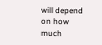will depend on how much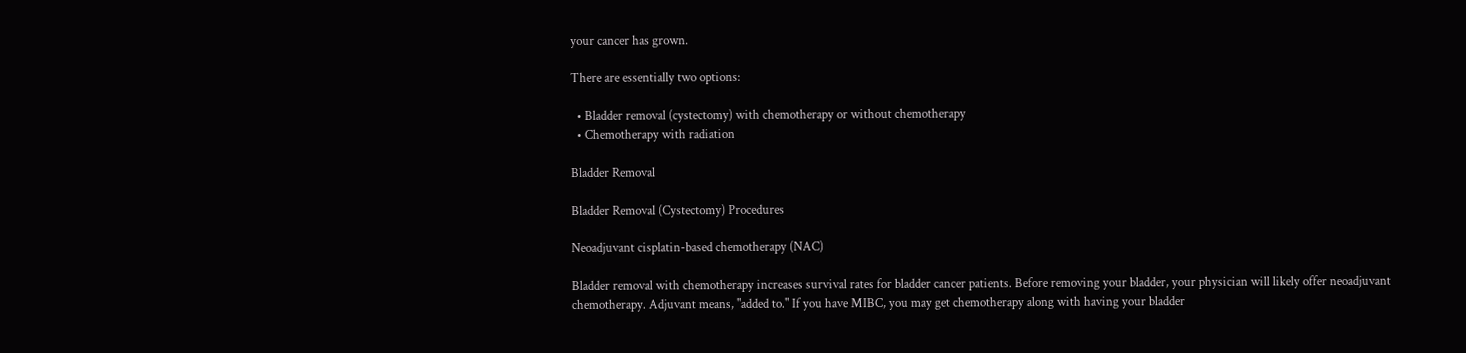your cancer has grown.

There are essentially two options:

  • Bladder removal (cystectomy) with chemotherapy or without chemotherapy
  • Chemotherapy with radiation

Bladder Removal

Bladder Removal (Cystectomy) Procedures

Neoadjuvant cisplatin-based chemotherapy (NAC)

Bladder removal with chemotherapy increases survival rates for bladder cancer patients. Before removing your bladder, your physician will likely offer neoadjuvant chemotherapy. Adjuvant means, "added to." If you have MIBC, you may get chemotherapy along with having your bladder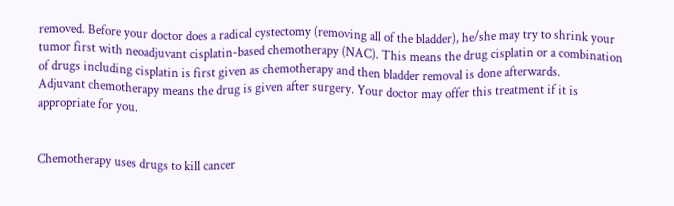removed. Before your doctor does a radical cystectomy (removing all of the bladder), he/she may try to shrink your tumor first with neoadjuvant cisplatin-based chemotherapy (NAC). This means the drug cisplatin or a combination of drugs including cisplatin is first given as chemotherapy and then bladder removal is done afterwards.
Adjuvant chemotherapy means the drug is given after surgery. Your doctor may offer this treatment if it is appropriate for you.


Chemotherapy uses drugs to kill cancer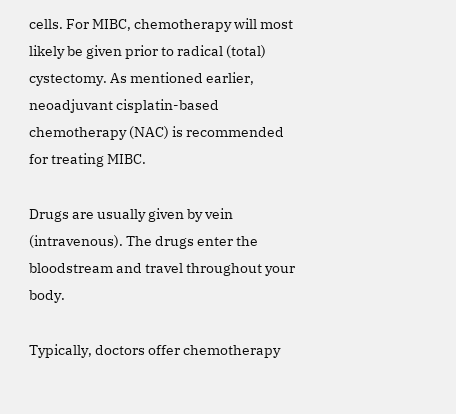cells. For MIBC, chemotherapy will most likely be given prior to radical (total) cystectomy. As mentioned earlier, neoadjuvant cisplatin-based chemotherapy (NAC) is recommended for treating MIBC.

Drugs are usually given by vein (intravenous). The drugs enter the bloodstream and travel throughout your body.

Typically, doctors offer chemotherapy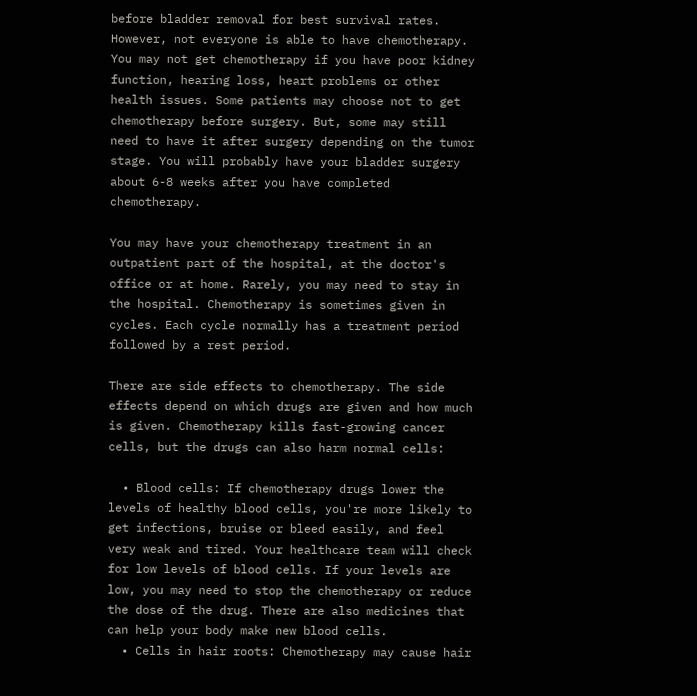before bladder removal for best survival rates. However, not everyone is able to have chemotherapy. You may not get chemotherapy if you have poor kidney function, hearing loss, heart problems or other health issues. Some patients may choose not to get chemotherapy before surgery. But, some may still need to have it after surgery depending on the tumor stage. You will probably have your bladder surgery about 6-8 weeks after you have completed chemotherapy.

You may have your chemotherapy treatment in an outpatient part of the hospital, at the doctor's office or at home. Rarely, you may need to stay in the hospital. Chemotherapy is sometimes given in cycles. Each cycle normally has a treatment period followed by a rest period.

There are side effects to chemotherapy. The side effects depend on which drugs are given and how much is given. Chemotherapy kills fast-growing cancer cells, but the drugs can also harm normal cells:

  • Blood cells: If chemotherapy drugs lower the levels of healthy blood cells, you're more likely to get infections, bruise or bleed easily, and feel very weak and tired. Your healthcare team will check for low levels of blood cells. If your levels are low, you may need to stop the chemotherapy or reduce the dose of the drug. There are also medicines that can help your body make new blood cells.
  • Cells in hair roots: Chemotherapy may cause hair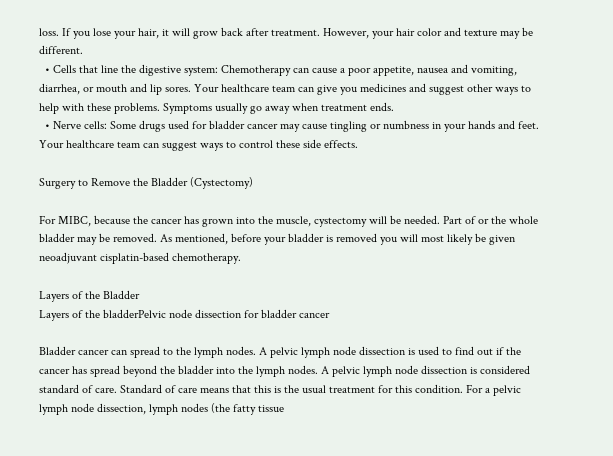loss. If you lose your hair, it will grow back after treatment. However, your hair color and texture may be different.
  • Cells that line the digestive system: Chemotherapy can cause a poor appetite, nausea and vomiting, diarrhea, or mouth and lip sores. Your healthcare team can give you medicines and suggest other ways to help with these problems. Symptoms usually go away when treatment ends.
  • Nerve cells: Some drugs used for bladder cancer may cause tingling or numbness in your hands and feet. Your healthcare team can suggest ways to control these side effects.

Surgery to Remove the Bladder (Cystectomy)

For MIBC, because the cancer has grown into the muscle, cystectomy will be needed. Part of or the whole bladder may be removed. As mentioned, before your bladder is removed you will most likely be given neoadjuvant cisplatin-based chemotherapy.

Layers of the Bladder
Layers of the bladderPelvic node dissection for bladder cancer

Bladder cancer can spread to the lymph nodes. A pelvic lymph node dissection is used to find out if the cancer has spread beyond the bladder into the lymph nodes. A pelvic lymph node dissection is considered standard of care. Standard of care means that this is the usual treatment for this condition. For a pelvic lymph node dissection, lymph nodes (the fatty tissue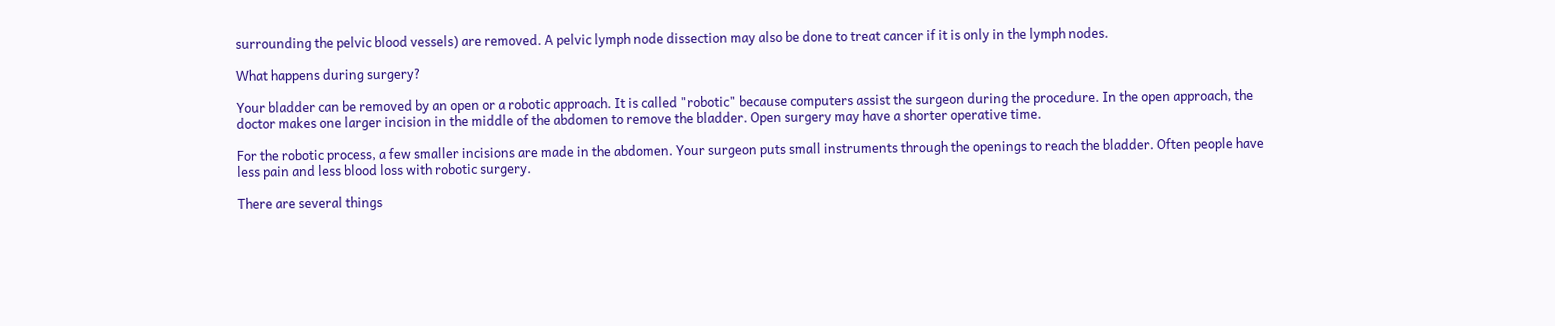surrounding the pelvic blood vessels) are removed. A pelvic lymph node dissection may also be done to treat cancer if it is only in the lymph nodes.

What happens during surgery?

Your bladder can be removed by an open or a robotic approach. It is called "robotic" because computers assist the surgeon during the procedure. In the open approach, the doctor makes one larger incision in the middle of the abdomen to remove the bladder. Open surgery may have a shorter operative time.

For the robotic process, a few smaller incisions are made in the abdomen. Your surgeon puts small instruments through the openings to reach the bladder. Often people have less pain and less blood loss with robotic surgery.

There are several things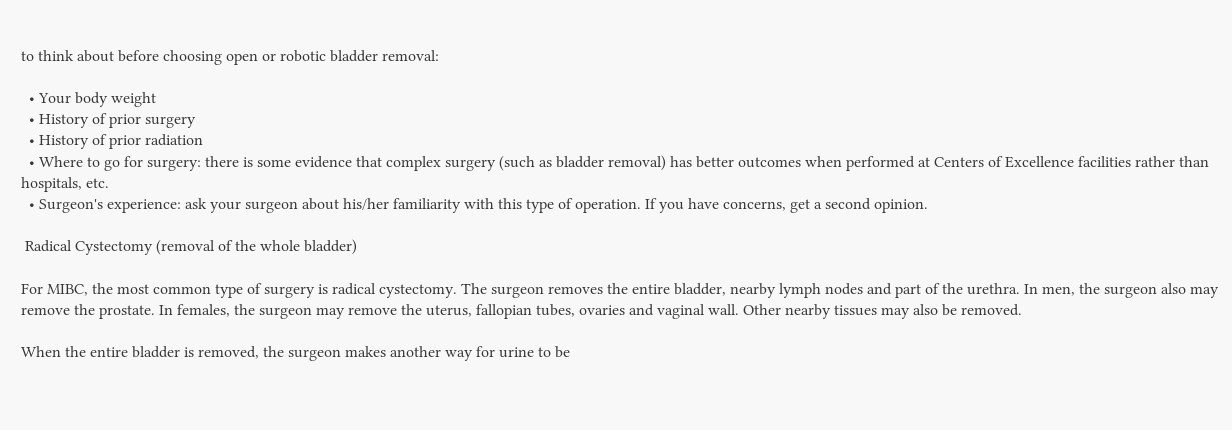to think about before choosing open or robotic bladder removal:

  • Your body weight
  • History of prior surgery
  • History of prior radiation
  • Where to go for surgery: there is some evidence that complex surgery (such as bladder removal) has better outcomes when performed at Centers of Excellence facilities rather than hospitals, etc.
  • Surgeon's experience: ask your surgeon about his/her familiarity with this type of operation. If you have concerns, get a second opinion.

 Radical Cystectomy (removal of the whole bladder)

For MIBC, the most common type of surgery is radical cystectomy. The surgeon removes the entire bladder, nearby lymph nodes and part of the urethra. In men, the surgeon also may remove the prostate. In females, the surgeon may remove the uterus, fallopian tubes, ovaries and vaginal wall. Other nearby tissues may also be removed.

When the entire bladder is removed, the surgeon makes another way for urine to be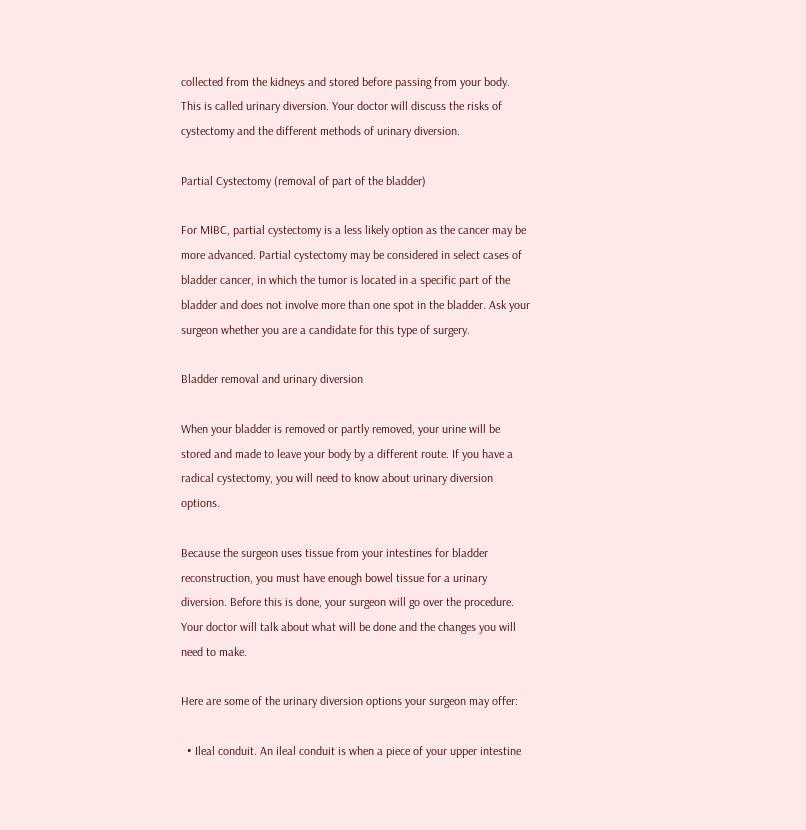collected from the kidneys and stored before passing from your body. This is called urinary diversion. Your doctor will discuss the risks of cystectomy and the different methods of urinary diversion.

Partial Cystectomy (removal of part of the bladder)

For MIBC, partial cystectomy is a less likely option as the cancer may be more advanced. Partial cystectomy may be considered in select cases of bladder cancer, in which the tumor is located in a specific part of the bladder and does not involve more than one spot in the bladder. Ask your surgeon whether you are a candidate for this type of surgery.

Bladder removal and urinary diversion

When your bladder is removed or partly removed, your urine will be stored and made to leave your body by a different route. If you have a radical cystectomy, you will need to know about urinary diversion options.

Because the surgeon uses tissue from your intestines for bladder reconstruction, you must have enough bowel tissue for a urinary diversion. Before this is done, your surgeon will go over the procedure. Your doctor will talk about what will be done and the changes you will need to make.

Here are some of the urinary diversion options your surgeon may offer:

  • Ileal conduit. An ileal conduit is when a piece of your upper intestine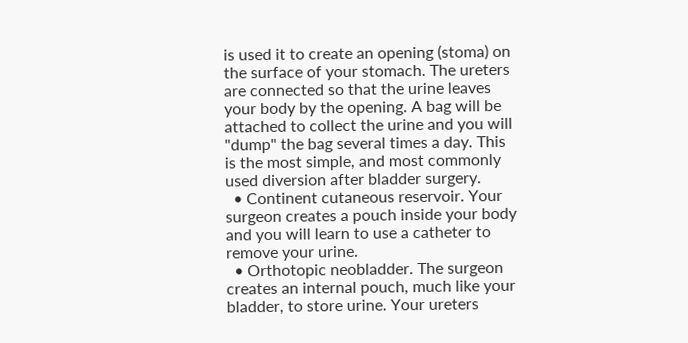is used it to create an opening (stoma) on the surface of your stomach. The ureters are connected so that the urine leaves your body by the opening. A bag will be attached to collect the urine and you will "dump" the bag several times a day. This is the most simple, and most commonly used diversion after bladder surgery.
  • Continent cutaneous reservoir. Your surgeon creates a pouch inside your body and you will learn to use a catheter to remove your urine.
  • Orthotopic neobladder. The surgeon creates an internal pouch, much like your bladder, to store urine. Your ureters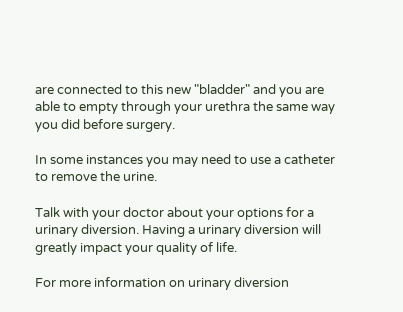are connected to this new "bladder" and you are able to empty through your urethra the same way you did before surgery.

In some instances you may need to use a catheter to remove the urine.

Talk with your doctor about your options for a urinary diversion. Having a urinary diversion will greatly impact your quality of life.

For more information on urinary diversion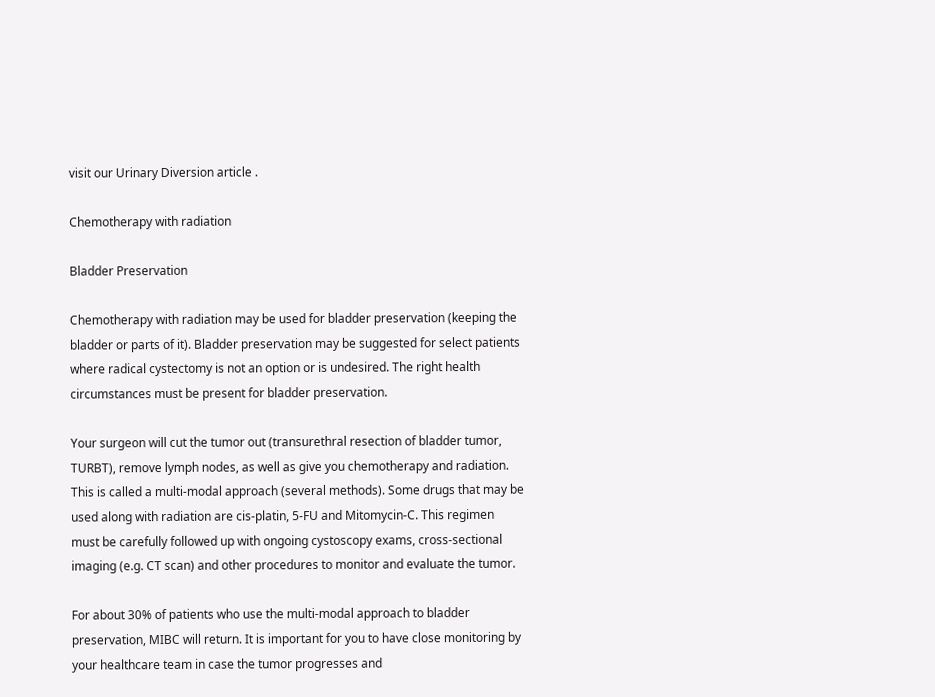visit our Urinary Diversion article .

Chemotherapy with radiation

Bladder Preservation

Chemotherapy with radiation may be used for bladder preservation (keeping the bladder or parts of it). Bladder preservation may be suggested for select patients where radical cystectomy is not an option or is undesired. The right health circumstances must be present for bladder preservation.

Your surgeon will cut the tumor out (transurethral resection of bladder tumor, TURBT), remove lymph nodes, as well as give you chemotherapy and radiation. This is called a multi-modal approach (several methods). Some drugs that may be used along with radiation are cis-platin, 5-FU and Mitomycin-C. This regimen must be carefully followed up with ongoing cystoscopy exams, cross-sectional imaging (e.g. CT scan) and other procedures to monitor and evaluate the tumor.

For about 30% of patients who use the multi-modal approach to bladder preservation, MIBC will return. It is important for you to have close monitoring by your healthcare team in case the tumor progresses and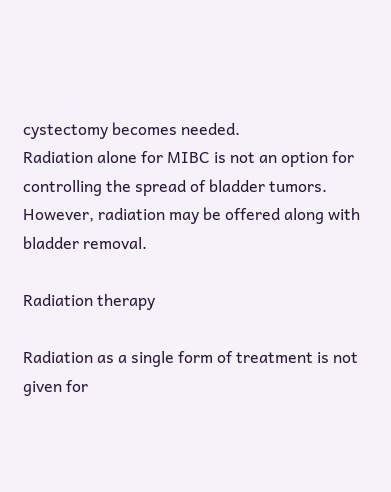cystectomy becomes needed.
Radiation alone for MIBC is not an option for controlling the spread of bladder tumors. However, radiation may be offered along with bladder removal.

Radiation therapy

Radiation as a single form of treatment is not given for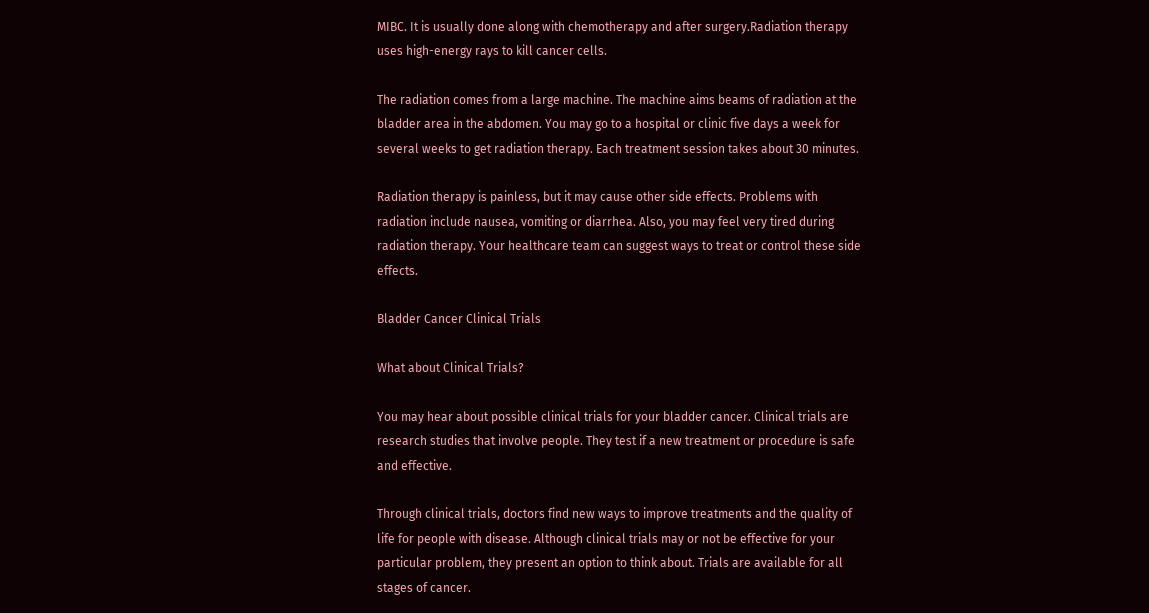MIBC. It is usually done along with chemotherapy and after surgery.Radiation therapy uses high-energy rays to kill cancer cells.

The radiation comes from a large machine. The machine aims beams of radiation at the bladder area in the abdomen. You may go to a hospital or clinic five days a week for several weeks to get radiation therapy. Each treatment session takes about 30 minutes.

Radiation therapy is painless, but it may cause other side effects. Problems with radiation include nausea, vomiting or diarrhea. Also, you may feel very tired during radiation therapy. Your healthcare team can suggest ways to treat or control these side effects.

Bladder Cancer Clinical Trials

What about Clinical Trials?

You may hear about possible clinical trials for your bladder cancer. Clinical trials are research studies that involve people. They test if a new treatment or procedure is safe and effective.

Through clinical trials, doctors find new ways to improve treatments and the quality of life for people with disease. Although clinical trials may or not be effective for your particular problem, they present an option to think about. Trials are available for all stages of cancer.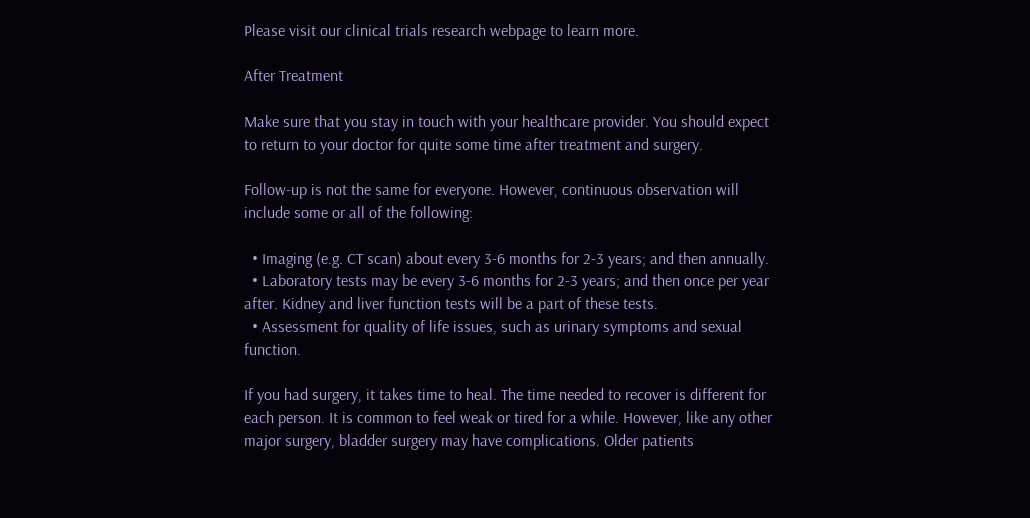Please visit our clinical trials research webpage to learn more.

After Treatment

Make sure that you stay in touch with your healthcare provider. You should expect to return to your doctor for quite some time after treatment and surgery.

Follow-up is not the same for everyone. However, continuous observation will include some or all of the following:

  • Imaging (e.g. CT scan) about every 3-6 months for 2-3 years; and then annually.
  • Laboratory tests may be every 3-6 months for 2-3 years; and then once per year after. Kidney and liver function tests will be a part of these tests.
  • Assessment for quality of life issues, such as urinary symptoms and sexual function.

If you had surgery, it takes time to heal. The time needed to recover is different for each person. It is common to feel weak or tired for a while. However, like any other major surgery, bladder surgery may have complications. Older patients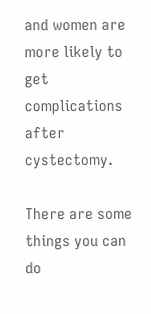and women are more likely to get complications after cystectomy.

There are some things you can do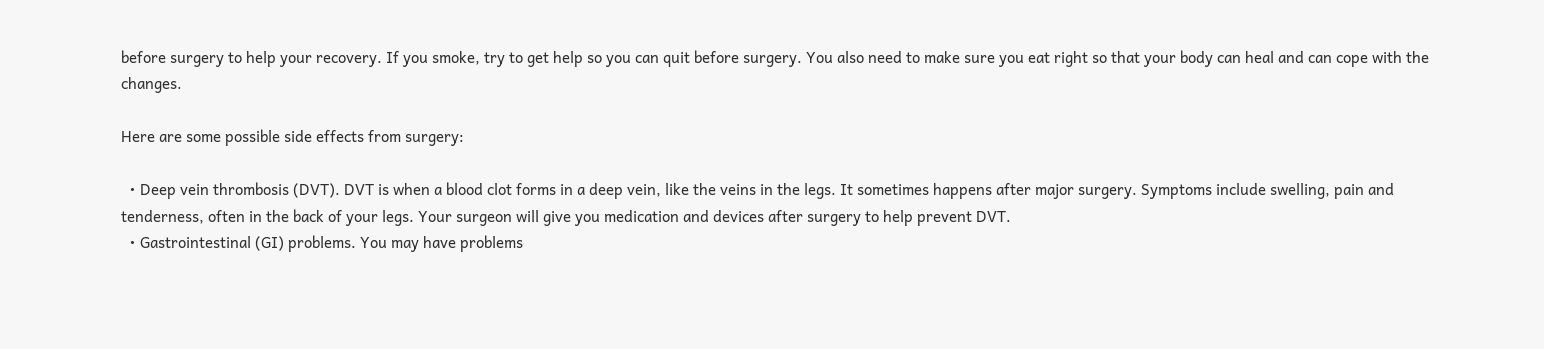before surgery to help your recovery. If you smoke, try to get help so you can quit before surgery. You also need to make sure you eat right so that your body can heal and can cope with the changes.

Here are some possible side effects from surgery:

  • Deep vein thrombosis (DVT). DVT is when a blood clot forms in a deep vein, like the veins in the legs. It sometimes happens after major surgery. Symptoms include swelling, pain and tenderness, often in the back of your legs. Your surgeon will give you medication and devices after surgery to help prevent DVT.
  • Gastrointestinal (GI) problems. You may have problems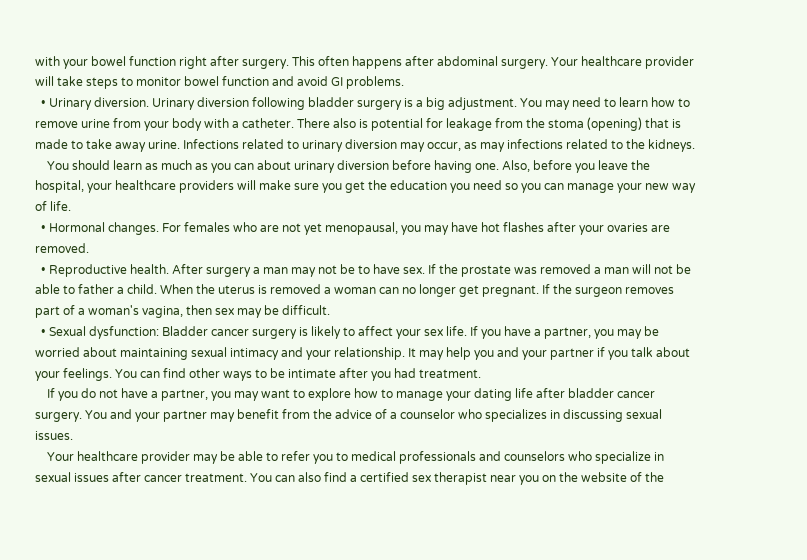with your bowel function right after surgery. This often happens after abdominal surgery. Your healthcare provider will take steps to monitor bowel function and avoid GI problems.
  • Urinary diversion. Urinary diversion following bladder surgery is a big adjustment. You may need to learn how to remove urine from your body with a catheter. There also is potential for leakage from the stoma (opening) that is made to take away urine. Infections related to urinary diversion may occur, as may infections related to the kidneys.
    You should learn as much as you can about urinary diversion before having one. Also, before you leave the hospital, your healthcare providers will make sure you get the education you need so you can manage your new way of life.
  • Hormonal changes. For females who are not yet menopausal, you may have hot flashes after your ovaries are removed.
  • Reproductive health. After surgery a man may not be to have sex. If the prostate was removed a man will not be able to father a child. When the uterus is removed a woman can no longer get pregnant. If the surgeon removes part of a woman's vagina, then sex may be difficult.
  • Sexual dysfunction: Bladder cancer surgery is likely to affect your sex life. If you have a partner, you may be worried about maintaining sexual intimacy and your relationship. It may help you and your partner if you talk about your feelings. You can find other ways to be intimate after you had treatment.
    If you do not have a partner, you may want to explore how to manage your dating life after bladder cancer surgery. You and your partner may benefit from the advice of a counselor who specializes in discussing sexual issues.
    Your healthcare provider may be able to refer you to medical professionals and counselors who specialize in sexual issues after cancer treatment. You can also find a certified sex therapist near you on the website of the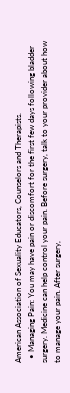American Association of Sexuality Educators, Counselors and Therapists.
  • Managing Pain: You may have pain or discomfort for the first few days following bladder surgery. Medicine can help control your pain. Before surgery, talk to your provider about how to manage your pain. After surgery,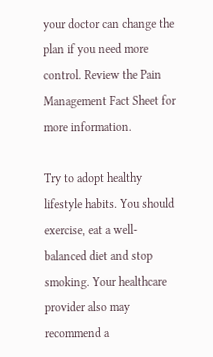your doctor can change the plan if you need more control. Review the Pain Management Fact Sheet for more information.

Try to adopt healthy lifestyle habits. You should exercise, eat a well-balanced diet and stop smoking. Your healthcare provider also may recommend a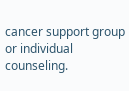cancer support group or individual counseling.